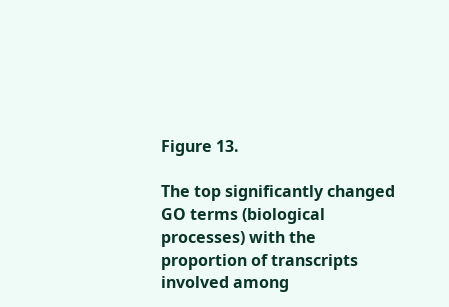Figure 13.

The top significantly changed GO terms (biological processes) with the proportion of transcripts involved among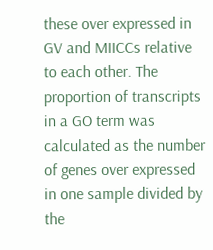these over expressed in GV and MIICCs relative to each other. The proportion of transcripts in a GO term was calculated as the number of genes over expressed in one sample divided by the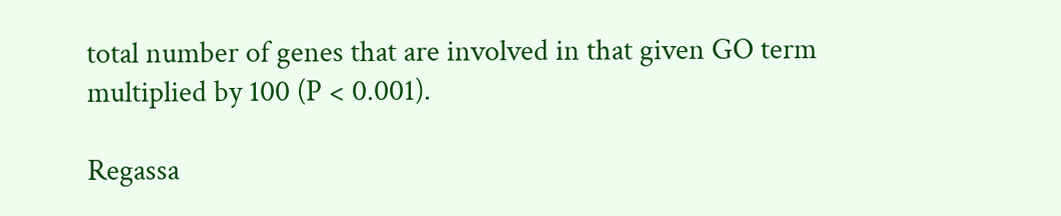total number of genes that are involved in that given GO term multiplied by 100 (P < 0.001).

Regassa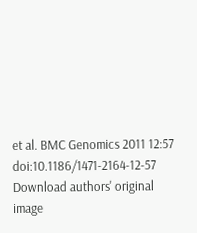et al. BMC Genomics 2011 12:57   doi:10.1186/1471-2164-12-57
Download authors' original image